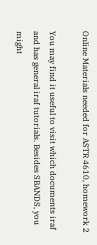Online Materials needed for ASTR 4610, homework 2

You may find it useful to visit which documents iraf and has general iraf tutorials. Besides SBANDS, you might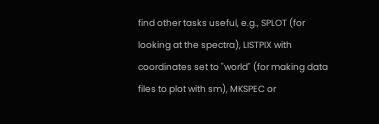find other tasks useful, e.g., SPLOT (for looking at the spectra), LISTPIX with coordinates set to "world" (for making data files to plot with sm), MKSPEC or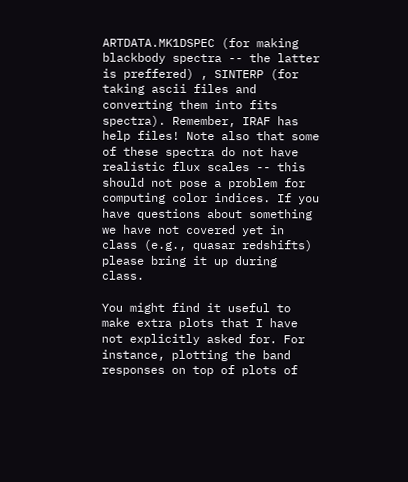ARTDATA.MK1DSPEC (for making blackbody spectra -- the latter is preffered) , SINTERP (for taking ascii files and converting them into fits spectra). Remember, IRAF has help files! Note also that some of these spectra do not have realistic flux scales -- this should not pose a problem for computing color indices. If you have questions about something we have not covered yet in class (e.g., quasar redshifts) please bring it up during class.

You might find it useful to make extra plots that I have not explicitly asked for. For instance, plotting the band responses on top of plots of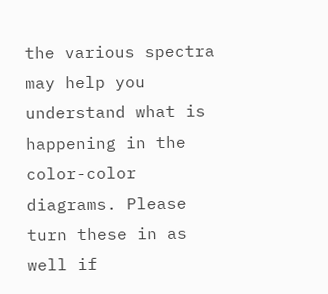the various spectra may help you understand what is happening in the color-color diagrams. Please turn these in as well if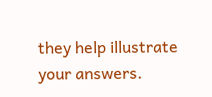they help illustrate your answers.